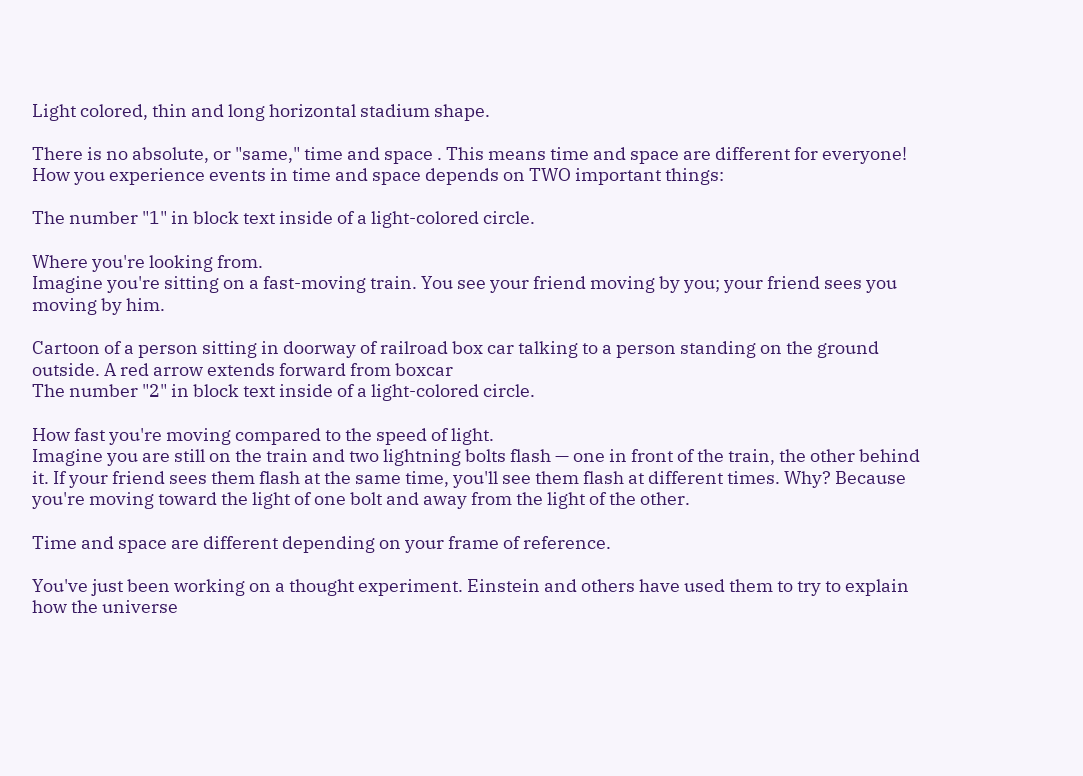Light colored, thin and long horizontal stadium shape.

There is no absolute, or "same," time and space . This means time and space are different for everyone! How you experience events in time and space depends on TWO important things:

The number "1" in block text inside of a light-colored circle.

Where you're looking from.
Imagine you're sitting on a fast-moving train. You see your friend moving by you; your friend sees you moving by him.

Cartoon of a person sitting in doorway of railroad box car talking to a person standing on the ground outside. A red arrow extends forward from boxcar
The number "2" in block text inside of a light-colored circle.

How fast you're moving compared to the speed of light.
Imagine you are still on the train and two lightning bolts flash — one in front of the train, the other behind it. If your friend sees them flash at the same time, you'll see them flash at different times. Why? Because you're moving toward the light of one bolt and away from the light of the other.

Time and space are different depending on your frame of reference.

You've just been working on a thought experiment. Einstein and others have used them to try to explain how the universe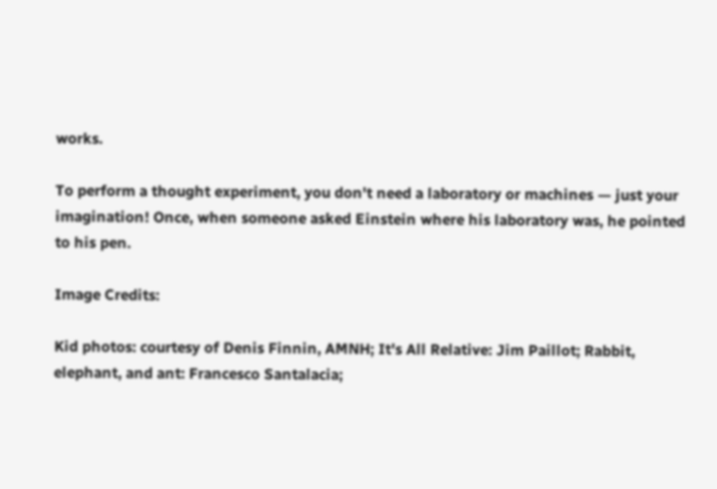works.

To perform a thought experiment, you don't need a laboratory or machines — just your imagination! Once, when someone asked Einstein where his laboratory was, he pointed to his pen.

Image Credits:

Kid photos: courtesy of Denis Finnin, AMNH; It's All Relative: Jim Paillot; Rabbit, elephant, and ant: Francesco Santalacia;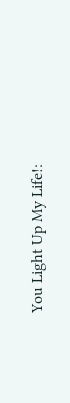You Light Up My Life!: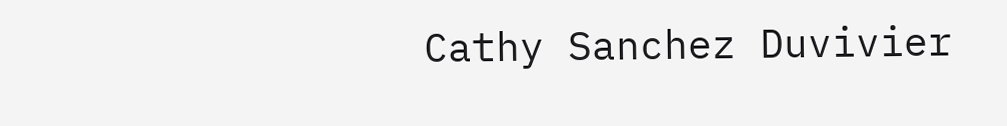Cathy Sanchez Duvivier